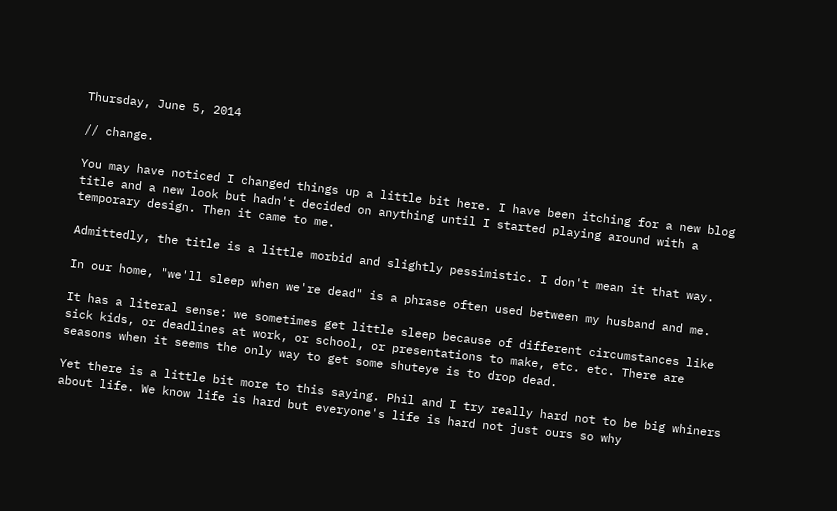Thursday, June 5, 2014

// change.

You may have noticed I changed things up a little bit here. I have been itching for a new blog title and a new look but hadn't decided on anything until I started playing around with a temporary design. Then it came to me.

Admittedly, the title is a little morbid and slightly pessimistic. I don't mean it that way.

In our home, "we'll sleep when we're dead" is a phrase often used between my husband and me.

It has a literal sense: we sometimes get little sleep because of different circumstances like sick kids, or deadlines at work, or school, or presentations to make, etc. etc. There are seasons when it seems the only way to get some shuteye is to drop dead.

Yet there is a little bit more to this saying. Phil and I try really hard not to be big whiners about life. We know life is hard but everyone's life is hard not just ours so why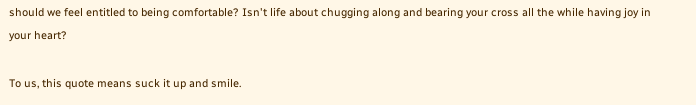should we feel entitled to being comfortable? Isn't life about chugging along and bearing your cross all the while having joy in your heart?

To us, this quote means suck it up and smile.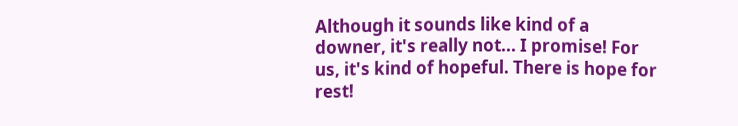Although it sounds like kind of a downer, it's really not... I promise! For us, it's kind of hopeful. There is hope for rest!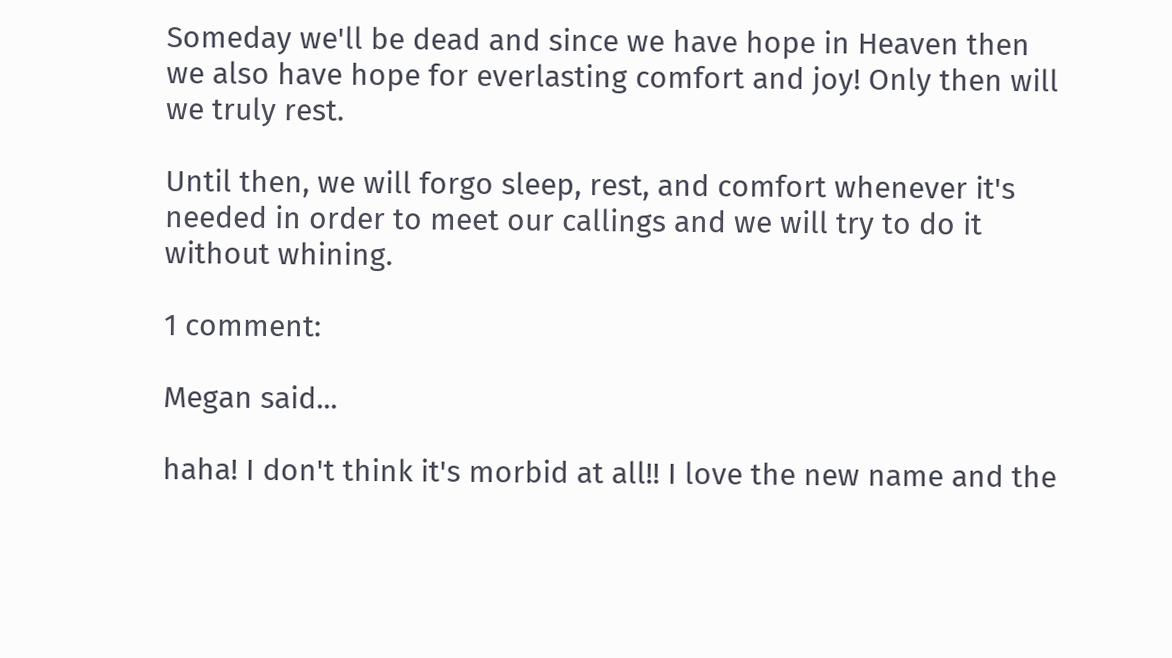Someday we'll be dead and since we have hope in Heaven then we also have hope for everlasting comfort and joy! Only then will we truly rest.

Until then, we will forgo sleep, rest, and comfort whenever it's needed in order to meet our callings and we will try to do it without whining.

1 comment:

Megan said...

haha! I don't think it's morbid at all!! I love the new name and the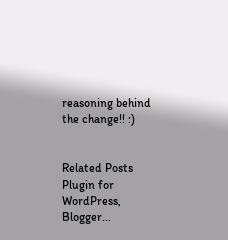reasoning behind the change!! :)


Related Posts Plugin for WordPress, Blogger...